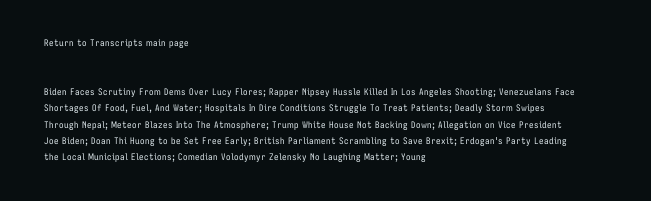Return to Transcripts main page


Biden Faces Scrutiny From Dems Over Lucy Flores; Rapper Nipsey Hussle Killed In Los Angeles Shooting; Venezuelans Face Shortages Of Food, Fuel, And Water; Hospitals In Dire Conditions Struggle To Treat Patients; Deadly Storm Swipes Through Nepal; Meteor Blazes Into The Atmosphere; Trump White House Not Backing Down; Allegation on Vice President Joe Biden; Doan Thi Huong to be Set Free Early; British Parliament Scrambling to Save Brexit; Erdogan's Party Leading the Local Municipal Elections; Comedian Volodymyr Zelensky No Laughing Matter; Young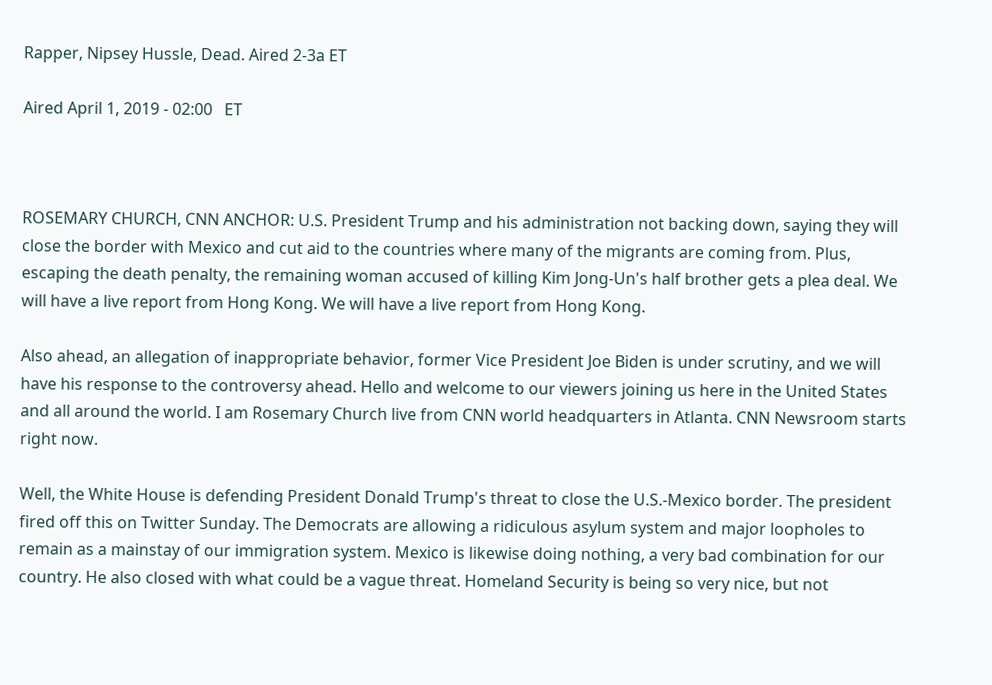Rapper, Nipsey Hussle, Dead. Aired 2-3a ET

Aired April 1, 2019 - 02:00   ET



ROSEMARY CHURCH, CNN ANCHOR: U.S. President Trump and his administration not backing down, saying they will close the border with Mexico and cut aid to the countries where many of the migrants are coming from. Plus, escaping the death penalty, the remaining woman accused of killing Kim Jong-Un's half brother gets a plea deal. We will have a live report from Hong Kong. We will have a live report from Hong Kong.

Also ahead, an allegation of inappropriate behavior, former Vice President Joe Biden is under scrutiny, and we will have his response to the controversy ahead. Hello and welcome to our viewers joining us here in the United States and all around the world. I am Rosemary Church live from CNN world headquarters in Atlanta. CNN Newsroom starts right now.

Well, the White House is defending President Donald Trump's threat to close the U.S.-Mexico border. The president fired off this on Twitter Sunday. The Democrats are allowing a ridiculous asylum system and major loopholes to remain as a mainstay of our immigration system. Mexico is likewise doing nothing, a very bad combination for our country. He also closed with what could be a vague threat. Homeland Security is being so very nice, but not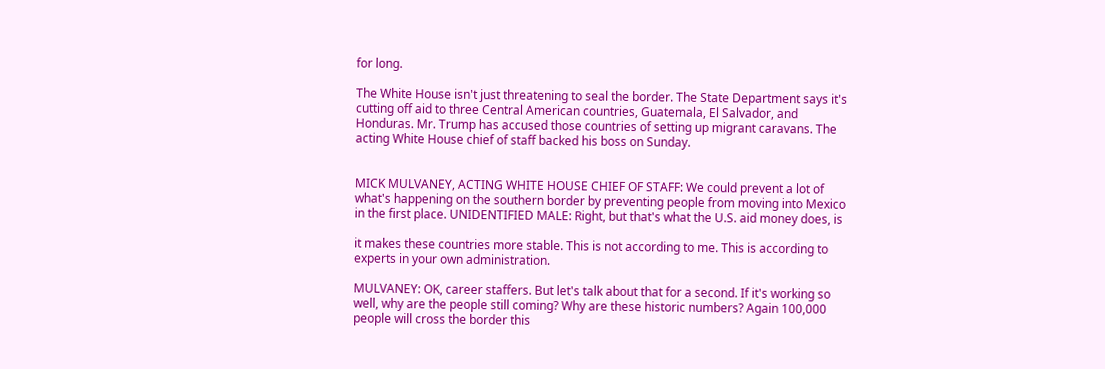for long.

The White House isn't just threatening to seal the border. The State Department says it's cutting off aid to three Central American countries, Guatemala, El Salvador, and Honduras. Mr. Trump has accused those countries of setting up migrant caravans. The acting White House chief of staff backed his boss on Sunday.


MICK MULVANEY, ACTING WHITE HOUSE CHIEF OF STAFF: We could prevent a lot of what's happening on the southern border by preventing people from moving into Mexico in the first place. UNIDENTIFIED MALE: Right, but that's what the U.S. aid money does, is

it makes these countries more stable. This is not according to me. This is according to experts in your own administration.

MULVANEY: OK, career staffers. But let's talk about that for a second. If it's working so well, why are the people still coming? Why are these historic numbers? Again 100,000 people will cross the border this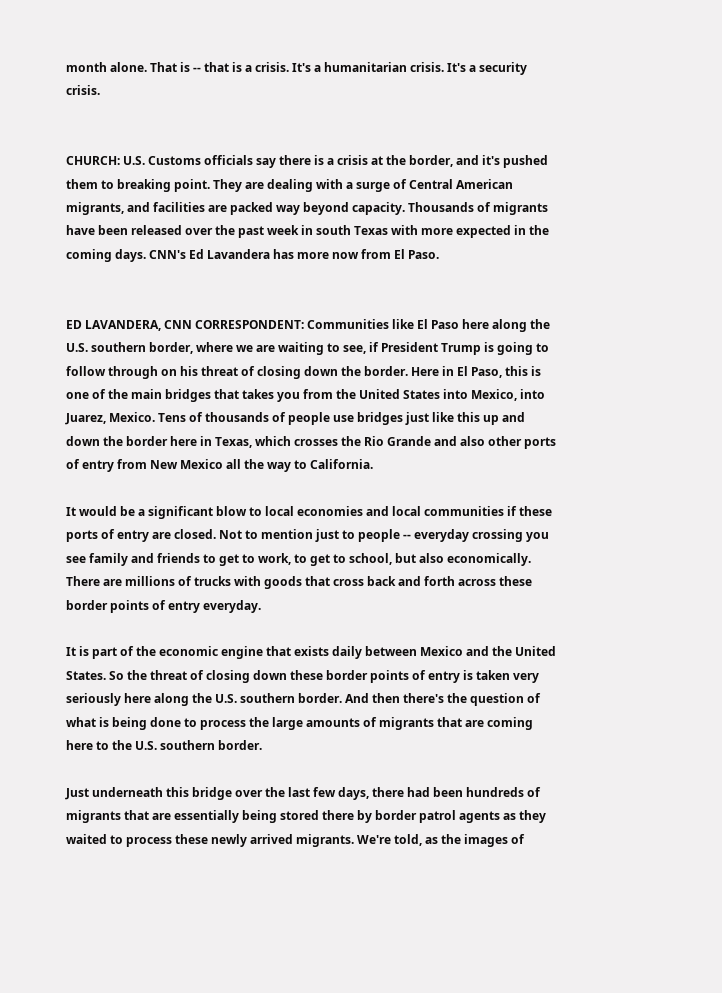month alone. That is -- that is a crisis. It's a humanitarian crisis. It's a security crisis.


CHURCH: U.S. Customs officials say there is a crisis at the border, and it's pushed them to breaking point. They are dealing with a surge of Central American migrants, and facilities are packed way beyond capacity. Thousands of migrants have been released over the past week in south Texas with more expected in the coming days. CNN's Ed Lavandera has more now from El Paso.


ED LAVANDERA, CNN CORRESPONDENT: Communities like El Paso here along the U.S. southern border, where we are waiting to see, if President Trump is going to follow through on his threat of closing down the border. Here in El Paso, this is one of the main bridges that takes you from the United States into Mexico, into Juarez, Mexico. Tens of thousands of people use bridges just like this up and down the border here in Texas, which crosses the Rio Grande and also other ports of entry from New Mexico all the way to California.

It would be a significant blow to local economies and local communities if these ports of entry are closed. Not to mention just to people -- everyday crossing you see family and friends to get to work, to get to school, but also economically. There are millions of trucks with goods that cross back and forth across these border points of entry everyday.

It is part of the economic engine that exists daily between Mexico and the United States. So the threat of closing down these border points of entry is taken very seriously here along the U.S. southern border. And then there's the question of what is being done to process the large amounts of migrants that are coming here to the U.S. southern border.

Just underneath this bridge over the last few days, there had been hundreds of migrants that are essentially being stored there by border patrol agents as they waited to process these newly arrived migrants. We're told, as the images of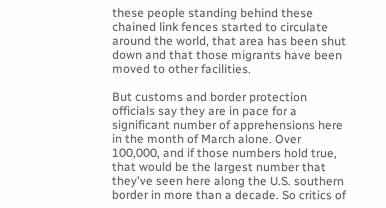these people standing behind these chained link fences started to circulate around the world, that area has been shut down and that those migrants have been moved to other facilities.

But customs and border protection officials say they are in pace for a significant number of apprehensions here in the month of March alone. Over 100,000, and if those numbers hold true, that would be the largest number that they've seen here along the U.S. southern border in more than a decade. So critics of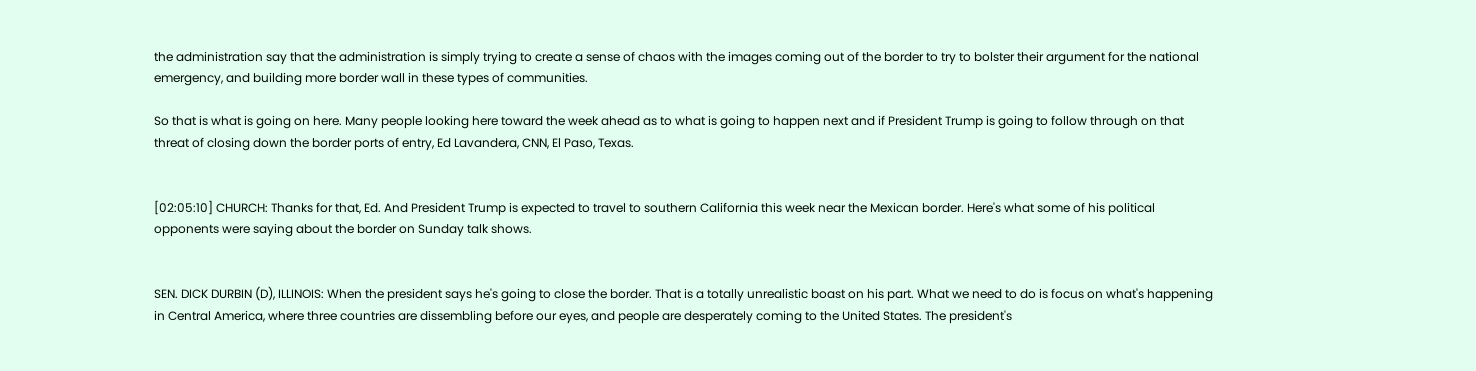the administration say that the administration is simply trying to create a sense of chaos with the images coming out of the border to try to bolster their argument for the national emergency, and building more border wall in these types of communities.

So that is what is going on here. Many people looking here toward the week ahead as to what is going to happen next and if President Trump is going to follow through on that threat of closing down the border ports of entry, Ed Lavandera, CNN, El Paso, Texas.


[02:05:10] CHURCH: Thanks for that, Ed. And President Trump is expected to travel to southern California this week near the Mexican border. Here's what some of his political opponents were saying about the border on Sunday talk shows.


SEN. DICK DURBIN (D), ILLINOIS: When the president says he's going to close the border. That is a totally unrealistic boast on his part. What we need to do is focus on what's happening in Central America, where three countries are dissembling before our eyes, and people are desperately coming to the United States. The president's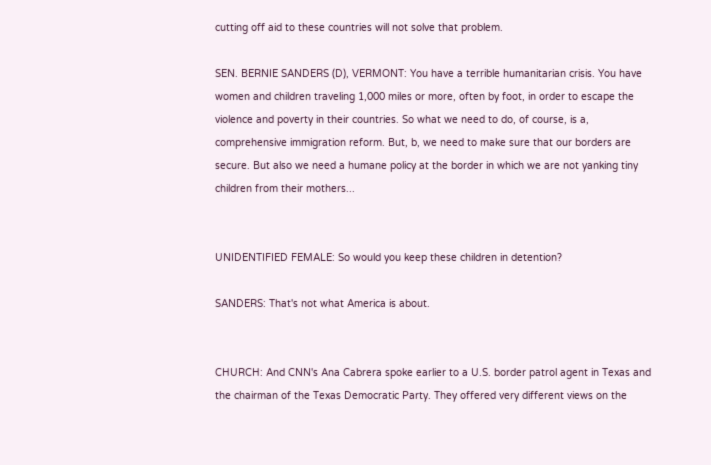cutting off aid to these countries will not solve that problem.

SEN. BERNIE SANDERS (D), VERMONT: You have a terrible humanitarian crisis. You have women and children traveling 1,000 miles or more, often by foot, in order to escape the violence and poverty in their countries. So what we need to do, of course, is a, comprehensive immigration reform. But, b, we need to make sure that our borders are secure. But also we need a humane policy at the border in which we are not yanking tiny children from their mothers...


UNIDENTIFIED FEMALE: So would you keep these children in detention?

SANDERS: That's not what America is about.


CHURCH: And CNN's Ana Cabrera spoke earlier to a U.S. border patrol agent in Texas and the chairman of the Texas Democratic Party. They offered very different views on the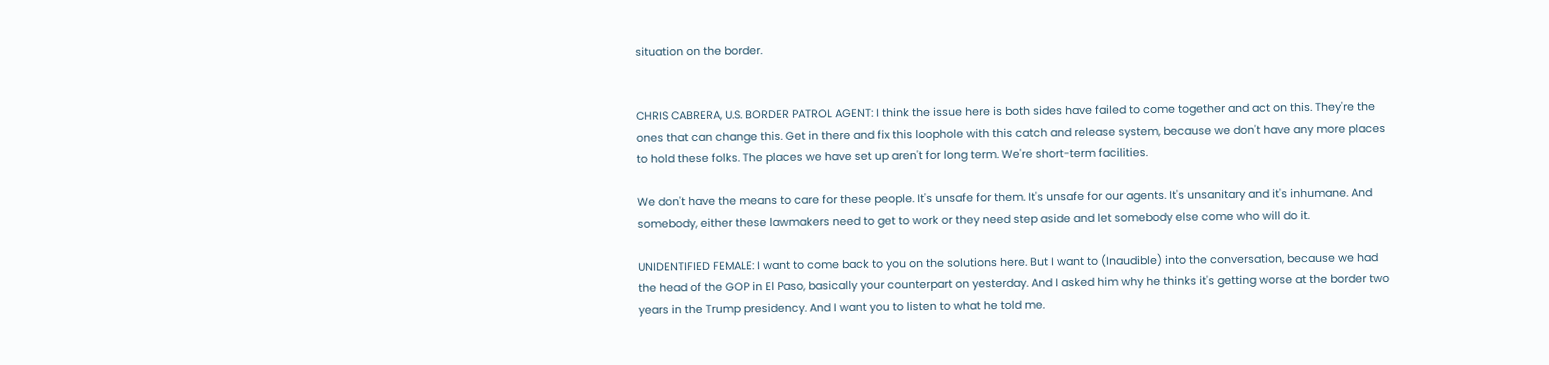situation on the border.


CHRIS CABRERA, U.S. BORDER PATROL AGENT: I think the issue here is both sides have failed to come together and act on this. They're the ones that can change this. Get in there and fix this loophole with this catch and release system, because we don't have any more places to hold these folks. The places we have set up aren't for long term. We're short-term facilities.

We don't have the means to care for these people. It's unsafe for them. It's unsafe for our agents. It's unsanitary and it's inhumane. And somebody, either these lawmakers need to get to work or they need step aside and let somebody else come who will do it.

UNIDENTIFIED FEMALE: I want to come back to you on the solutions here. But I want to (Inaudible) into the conversation, because we had the head of the GOP in El Paso, basically your counterpart on yesterday. And I asked him why he thinks it's getting worse at the border two years in the Trump presidency. And I want you to listen to what he told me.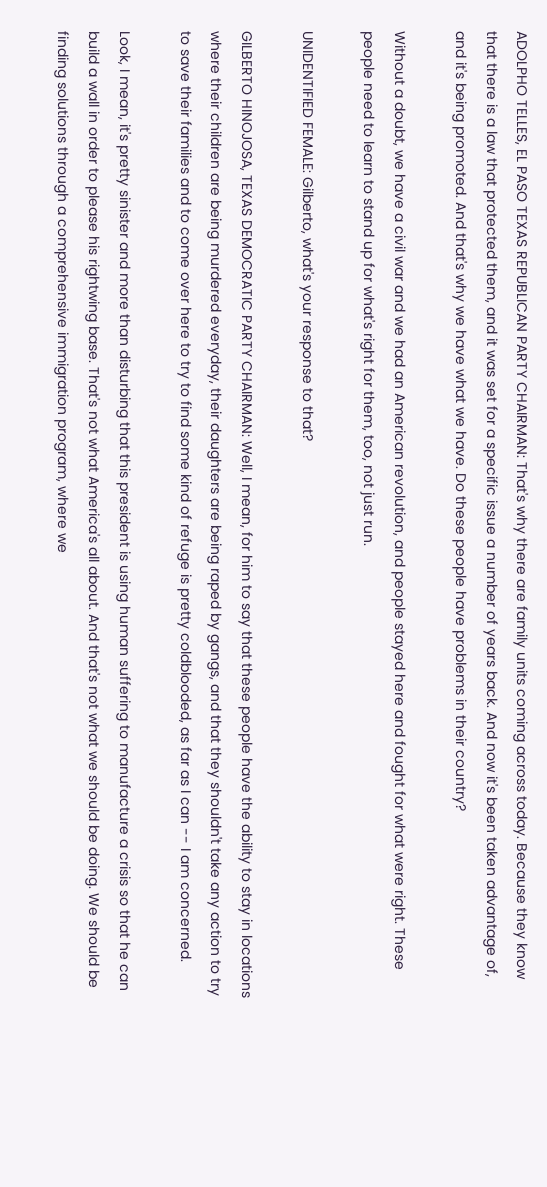ADOLPHO TELLES, EL PASO TEXAS REPUBLICAN PARTY CHAIRMAN: That's why there are family units coming across today. Because they know that there is a law that protected them, and it was set for a specific issue a number of years back. And now it's been taken advantage of, and it's being promoted. And that's why we have what we have. Do these people have problems in their country?

Without a doubt, we have a civil war and we had an American revolution, and people stayed here and fought for what were right. These people need to learn to stand up for what's right for them, too, not just run.

UNIDENTIFIED FEMALE: Gilberto, what's your response to that?

GILBERTO HINOJOSA, TEXAS DEMOCRATIC PARTY CHAIRMAN: Well, I mean, for him to say that these people have the ability to stay in locations where their children are being murdered everyday, their daughters are being raped by gangs, and that they shouldn't take any action to try to save their families and to come over here to try to find some kind of refuge is pretty coldblooded, as far as I can -- I am concerned.

Look, I mean, it's pretty sinister and more than disturbing that this president is using human suffering to manufacture a crisis so that he can build a wall in order to please his rightwing base. That's not what America's all about. And that's not what we should be doing. We should be finding solutions through a comprehensive immigration program, where we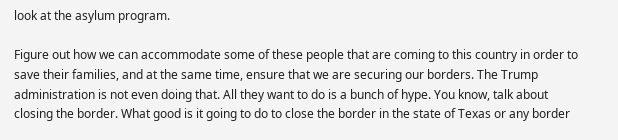look at the asylum program.

Figure out how we can accommodate some of these people that are coming to this country in order to save their families, and at the same time, ensure that we are securing our borders. The Trump administration is not even doing that. All they want to do is a bunch of hype. You know, talk about closing the border. What good is it going to do to close the border in the state of Texas or any border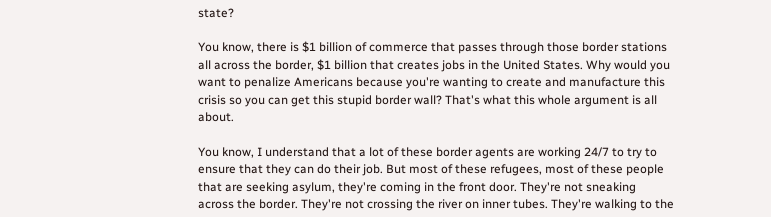state?

You know, there is $1 billion of commerce that passes through those border stations all across the border, $1 billion that creates jobs in the United States. Why would you want to penalize Americans because you're wanting to create and manufacture this crisis so you can get this stupid border wall? That's what this whole argument is all about.

You know, I understand that a lot of these border agents are working 24/7 to try to ensure that they can do their job. But most of these refugees, most of these people that are seeking asylum, they're coming in the front door. They're not sneaking across the border. They're not crossing the river on inner tubes. They're walking to the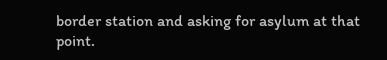border station and asking for asylum at that point.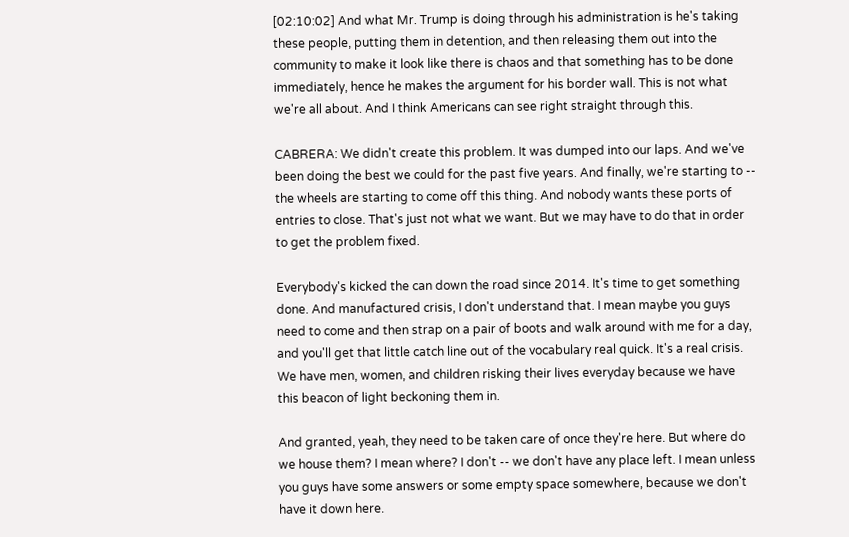[02:10:02] And what Mr. Trump is doing through his administration is he's taking these people, putting them in detention, and then releasing them out into the community to make it look like there is chaos and that something has to be done immediately, hence he makes the argument for his border wall. This is not what we're all about. And I think Americans can see right straight through this.

CABRERA: We didn't create this problem. It was dumped into our laps. And we've been doing the best we could for the past five years. And finally, we're starting to -- the wheels are starting to come off this thing. And nobody wants these ports of entries to close. That's just not what we want. But we may have to do that in order to get the problem fixed.

Everybody's kicked the can down the road since 2014. It's time to get something done. And manufactured crisis, I don't understand that. I mean maybe you guys need to come and then strap on a pair of boots and walk around with me for a day, and you'll get that little catch line out of the vocabulary real quick. It's a real crisis. We have men, women, and children risking their lives everyday because we have this beacon of light beckoning them in.

And granted, yeah, they need to be taken care of once they're here. But where do we house them? I mean where? I don't -- we don't have any place left. I mean unless you guys have some answers or some empty space somewhere, because we don't have it down here.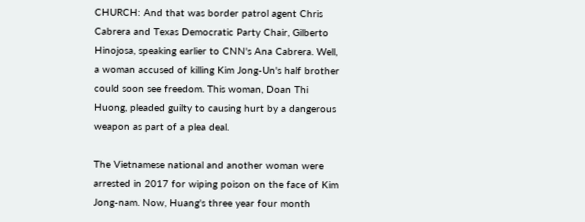CHURCH: And that was border patrol agent Chris Cabrera and Texas Democratic Party Chair, Gilberto Hinojosa, speaking earlier to CNN's Ana Cabrera. Well, a woman accused of killing Kim Jong-Un's half brother could soon see freedom. This woman, Doan Thi Huong, pleaded guilty to causing hurt by a dangerous weapon as part of a plea deal.

The Vietnamese national and another woman were arrested in 2017 for wiping poison on the face of Kim Jong-nam. Now, Huang's three year four month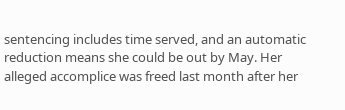sentencing includes time served, and an automatic reduction means she could be out by May. Her alleged accomplice was freed last month after her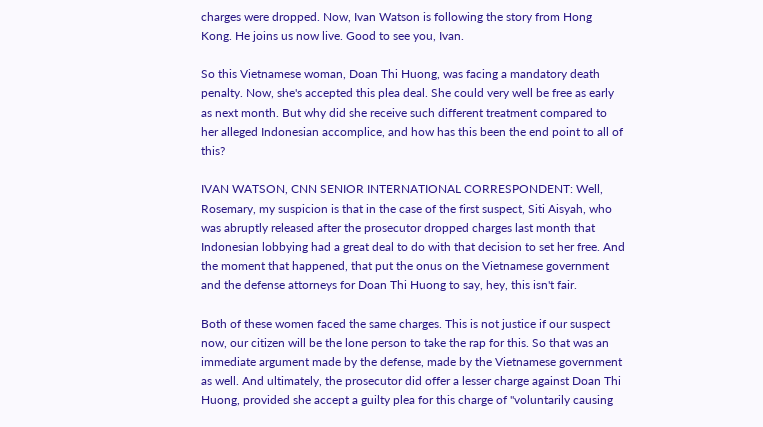charges were dropped. Now, Ivan Watson is following the story from Hong Kong. He joins us now live. Good to see you, Ivan.

So this Vietnamese woman, Doan Thi Huong, was facing a mandatory death penalty. Now, she's accepted this plea deal. She could very well be free as early as next month. But why did she receive such different treatment compared to her alleged Indonesian accomplice, and how has this been the end point to all of this?

IVAN WATSON, CNN SENIOR INTERNATIONAL CORRESPONDENT: Well, Rosemary, my suspicion is that in the case of the first suspect, Siti Aisyah, who was abruptly released after the prosecutor dropped charges last month that Indonesian lobbying had a great deal to do with that decision to set her free. And the moment that happened, that put the onus on the Vietnamese government and the defense attorneys for Doan Thi Huong to say, hey, this isn't fair.

Both of these women faced the same charges. This is not justice if our suspect now, our citizen will be the lone person to take the rap for this. So that was an immediate argument made by the defense, made by the Vietnamese government as well. And ultimately, the prosecutor did offer a lesser charge against Doan Thi Huong, provided she accept a guilty plea for this charge of "voluntarily causing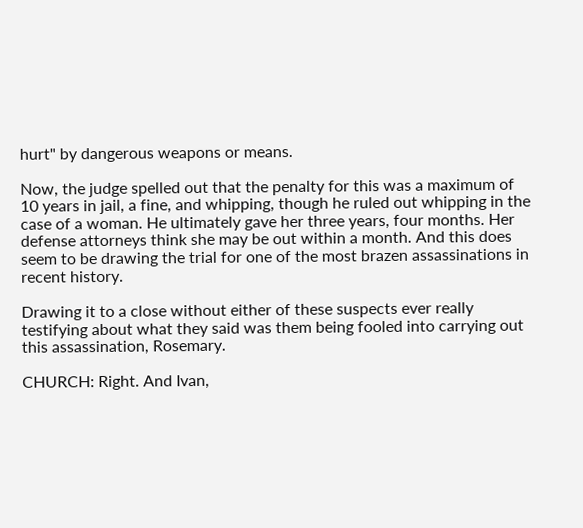hurt" by dangerous weapons or means.

Now, the judge spelled out that the penalty for this was a maximum of 10 years in jail, a fine, and whipping, though he ruled out whipping in the case of a woman. He ultimately gave her three years, four months. Her defense attorneys think she may be out within a month. And this does seem to be drawing the trial for one of the most brazen assassinations in recent history.

Drawing it to a close without either of these suspects ever really testifying about what they said was them being fooled into carrying out this assassination, Rosemary.

CHURCH: Right. And Ivan,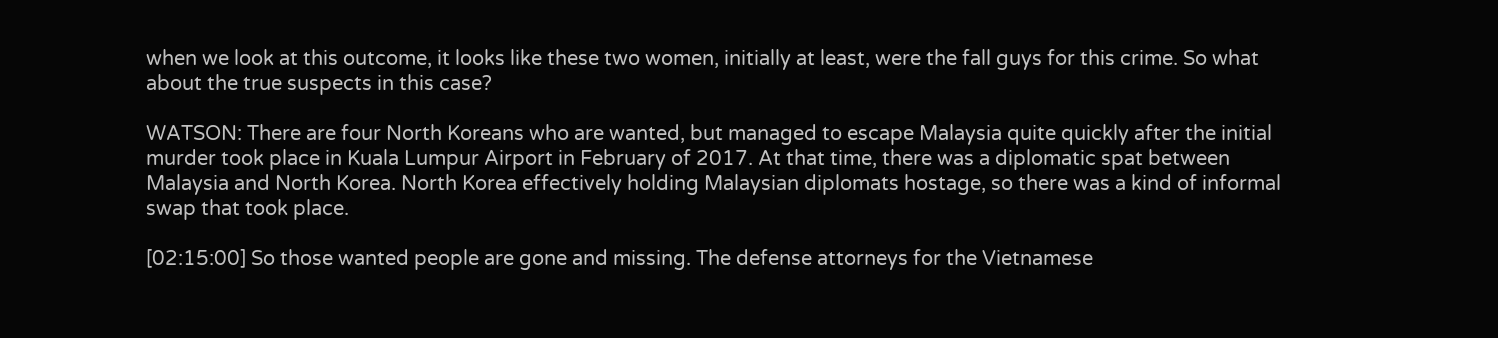when we look at this outcome, it looks like these two women, initially at least, were the fall guys for this crime. So what about the true suspects in this case?

WATSON: There are four North Koreans who are wanted, but managed to escape Malaysia quite quickly after the initial murder took place in Kuala Lumpur Airport in February of 2017. At that time, there was a diplomatic spat between Malaysia and North Korea. North Korea effectively holding Malaysian diplomats hostage, so there was a kind of informal swap that took place.

[02:15:00] So those wanted people are gone and missing. The defense attorneys for the Vietnamese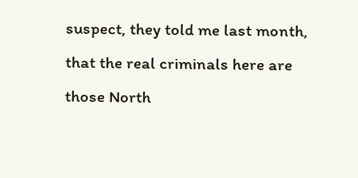suspect, they told me last month, that the real criminals here are those North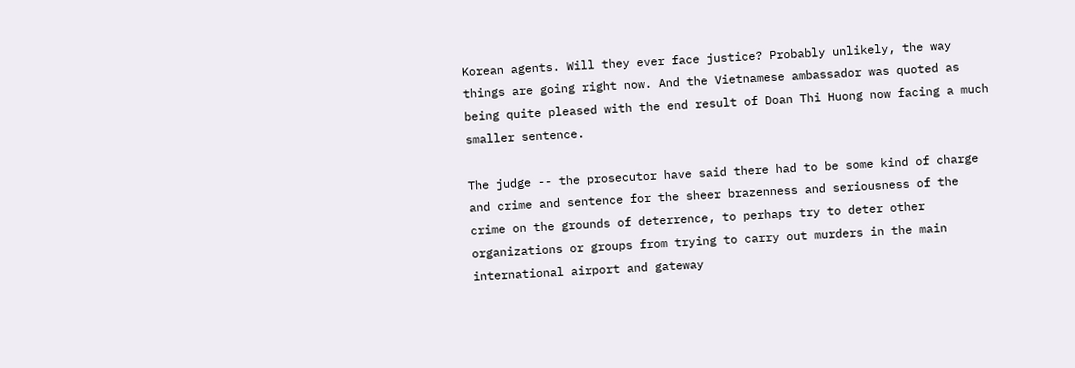Korean agents. Will they ever face justice? Probably unlikely, the way things are going right now. And the Vietnamese ambassador was quoted as being quite pleased with the end result of Doan Thi Huong now facing a much smaller sentence.

The judge -- the prosecutor have said there had to be some kind of charge and crime and sentence for the sheer brazenness and seriousness of the crime on the grounds of deterrence, to perhaps try to deter other organizations or groups from trying to carry out murders in the main international airport and gateway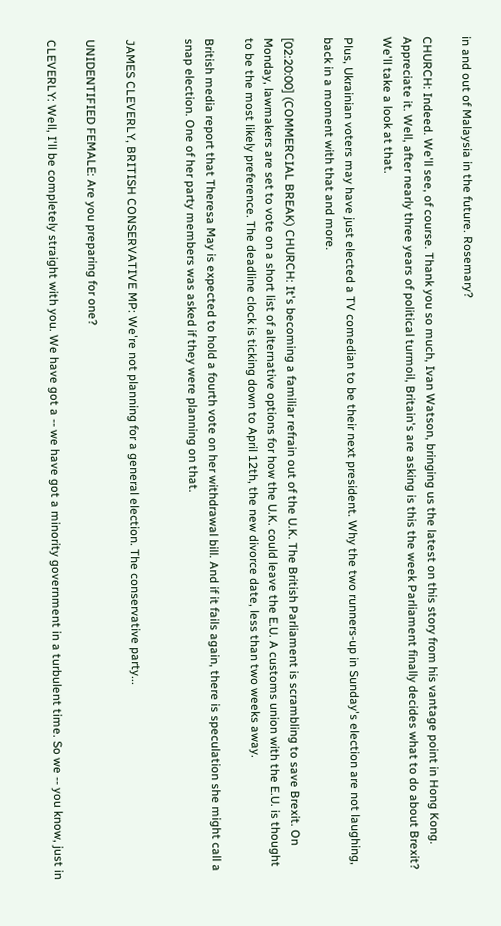in and out of Malaysia in the future. Rosemary?

CHURCH: Indeed. We'll see, of course. Thank you so much, Ivan Watson, bringing us the latest on this story from his vantage point in Hong Kong. Appreciate it. Well, after nearly three years of political turmoil, Britain's are asking is this the week Parliament finally decides what to do about Brexit? We'll take a look at that.

Plus, Ukrainian voters may have just elected a TV comedian to be their next president. Why the two runners-up in Sunday's election are not laughing, back in a moment with that and more.

[02:20:00] (COMMERCIAL BREAK) CHURCH: It's becoming a familiar refrain out of the U.K. The British Parliament is scrambling to save Brexit. On Monday, lawmakers are set to vote on a short list of alternative options for how the U.K. could leave the E.U. A customs union with the E.U. is thought to be the most likely preference. The deadline clock is ticking down to April 12th, the new divorce date, less than two weeks away.

British media report that Theresa May is expected to hold a fourth vote on her withdrawal bill. And if it fails again, there is speculation she might call a snap election. One of her party members was asked if they were planning on that.


JAMES CLEVERLY, BRITISH CONSERVATIVE MP: We're not planning for a general election. The conservative party...

UNIDENTIFIED FEMALE: Are you preparing for one?

CLEVERLY: Well, I'll be completely straight with you. We have got a -- we have got a minority government in a turbulent time. So we -- you know, just in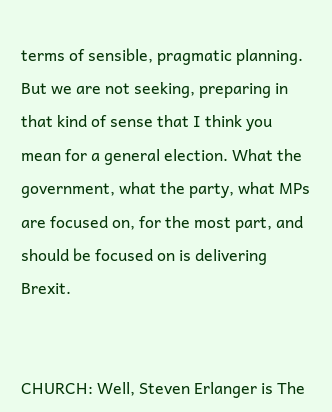terms of sensible, pragmatic planning. But we are not seeking, preparing in that kind of sense that I think you mean for a general election. What the government, what the party, what MPs are focused on, for the most part, and should be focused on is delivering Brexit.


CHURCH: Well, Steven Erlanger is The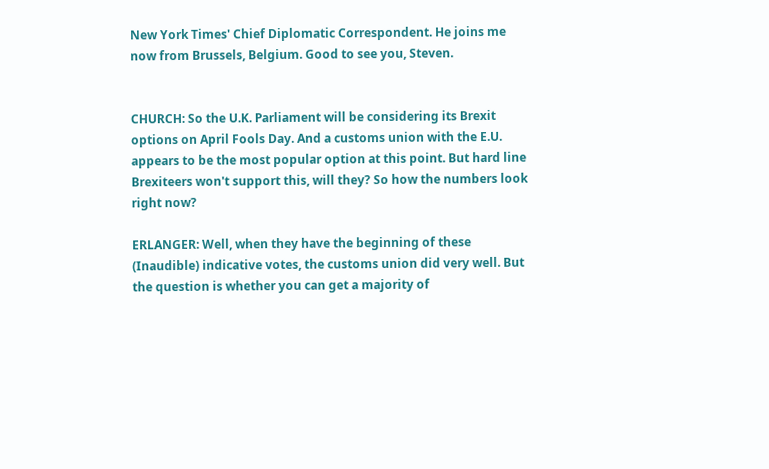New York Times' Chief Diplomatic Correspondent. He joins me now from Brussels, Belgium. Good to see you, Steven.


CHURCH: So the U.K. Parliament will be considering its Brexit options on April Fools Day. And a customs union with the E.U. appears to be the most popular option at this point. But hard line Brexiteers won't support this, will they? So how the numbers look right now?

ERLANGER: Well, when they have the beginning of these (Inaudible) indicative votes, the customs union did very well. But the question is whether you can get a majority of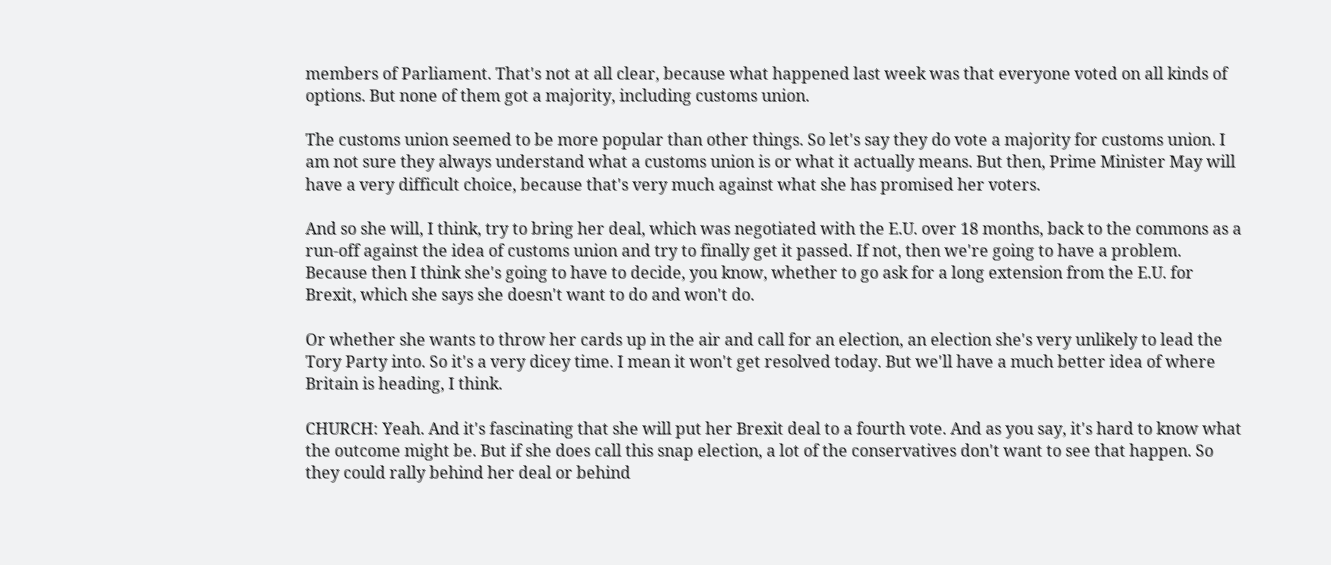members of Parliament. That's not at all clear, because what happened last week was that everyone voted on all kinds of options. But none of them got a majority, including customs union.

The customs union seemed to be more popular than other things. So let's say they do vote a majority for customs union. I am not sure they always understand what a customs union is or what it actually means. But then, Prime Minister May will have a very difficult choice, because that's very much against what she has promised her voters.

And so she will, I think, try to bring her deal, which was negotiated with the E.U. over 18 months, back to the commons as a run-off against the idea of customs union and try to finally get it passed. If not, then we're going to have a problem. Because then I think she's going to have to decide, you know, whether to go ask for a long extension from the E.U. for Brexit, which she says she doesn't want to do and won't do.

Or whether she wants to throw her cards up in the air and call for an election, an election she's very unlikely to lead the Tory Party into. So it's a very dicey time. I mean it won't get resolved today. But we'll have a much better idea of where Britain is heading, I think.

CHURCH: Yeah. And it's fascinating that she will put her Brexit deal to a fourth vote. And as you say, it's hard to know what the outcome might be. But if she does call this snap election, a lot of the conservatives don't want to see that happen. So they could rally behind her deal or behind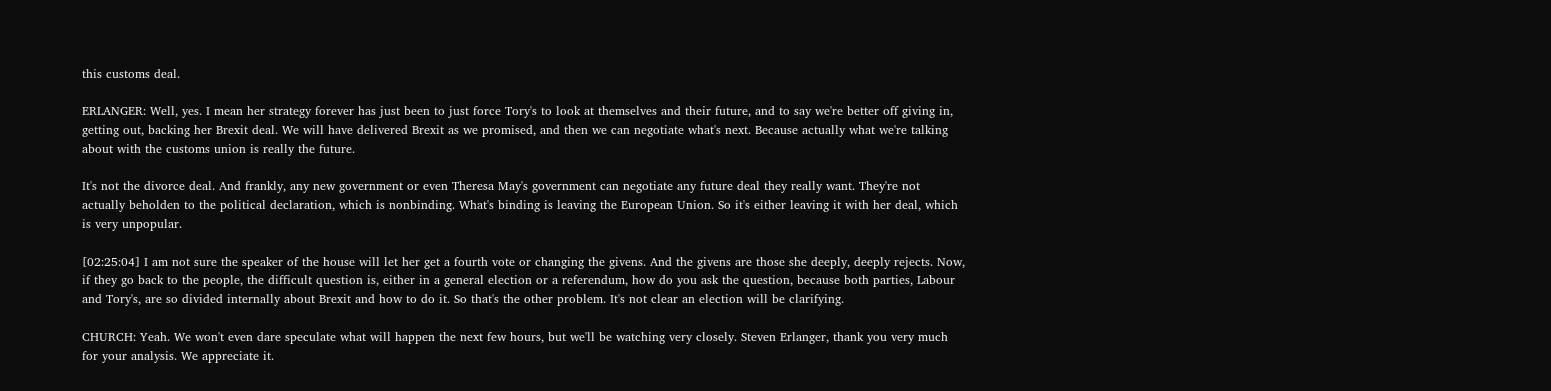this customs deal.

ERLANGER: Well, yes. I mean her strategy forever has just been to just force Tory's to look at themselves and their future, and to say we're better off giving in, getting out, backing her Brexit deal. We will have delivered Brexit as we promised, and then we can negotiate what's next. Because actually what we're talking about with the customs union is really the future.

It's not the divorce deal. And frankly, any new government or even Theresa May's government can negotiate any future deal they really want. They're not actually beholden to the political declaration, which is nonbinding. What's binding is leaving the European Union. So it's either leaving it with her deal, which is very unpopular.

[02:25:04] I am not sure the speaker of the house will let her get a fourth vote or changing the givens. And the givens are those she deeply, deeply rejects. Now, if they go back to the people, the difficult question is, either in a general election or a referendum, how do you ask the question, because both parties, Labour and Tory's, are so divided internally about Brexit and how to do it. So that's the other problem. It's not clear an election will be clarifying.

CHURCH: Yeah. We won't even dare speculate what will happen the next few hours, but we'll be watching very closely. Steven Erlanger, thank you very much for your analysis. We appreciate it.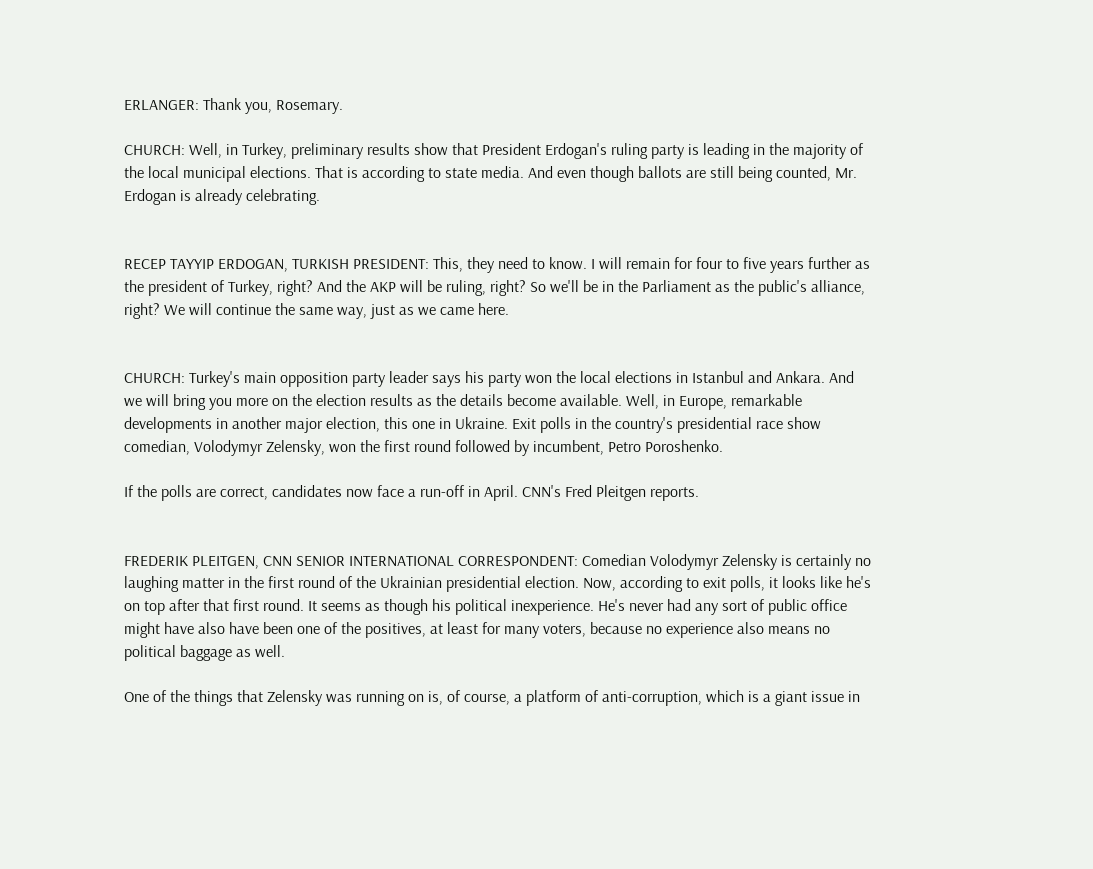ERLANGER: Thank you, Rosemary.

CHURCH: Well, in Turkey, preliminary results show that President Erdogan's ruling party is leading in the majority of the local municipal elections. That is according to state media. And even though ballots are still being counted, Mr. Erdogan is already celebrating.


RECEP TAYYIP ERDOGAN, TURKISH PRESIDENT: This, they need to know. I will remain for four to five years further as the president of Turkey, right? And the AKP will be ruling, right? So we'll be in the Parliament as the public's alliance, right? We will continue the same way, just as we came here.


CHURCH: Turkey's main opposition party leader says his party won the local elections in Istanbul and Ankara. And we will bring you more on the election results as the details become available. Well, in Europe, remarkable developments in another major election, this one in Ukraine. Exit polls in the country's presidential race show comedian, Volodymyr Zelensky, won the first round followed by incumbent, Petro Poroshenko.

If the polls are correct, candidates now face a run-off in April. CNN's Fred Pleitgen reports.


FREDERIK PLEITGEN, CNN SENIOR INTERNATIONAL CORRESPONDENT: Comedian Volodymyr Zelensky is certainly no laughing matter in the first round of the Ukrainian presidential election. Now, according to exit polls, it looks like he's on top after that first round. It seems as though his political inexperience. He's never had any sort of public office might have also have been one of the positives, at least for many voters, because no experience also means no political baggage as well.

One of the things that Zelensky was running on is, of course, a platform of anti-corruption, which is a giant issue in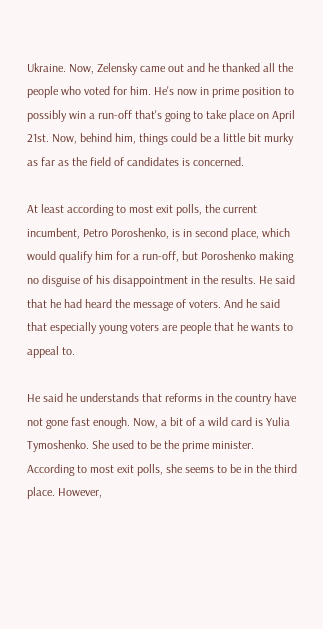Ukraine. Now, Zelensky came out and he thanked all the people who voted for him. He's now in prime position to possibly win a run-off that's going to take place on April 21st. Now, behind him, things could be a little bit murky as far as the field of candidates is concerned.

At least according to most exit polls, the current incumbent, Petro Poroshenko, is in second place, which would qualify him for a run-off, but Poroshenko making no disguise of his disappointment in the results. He said that he had heard the message of voters. And he said that especially young voters are people that he wants to appeal to.

He said he understands that reforms in the country have not gone fast enough. Now, a bit of a wild card is Yulia Tymoshenko. She used to be the prime minister. According to most exit polls, she seems to be in the third place. However,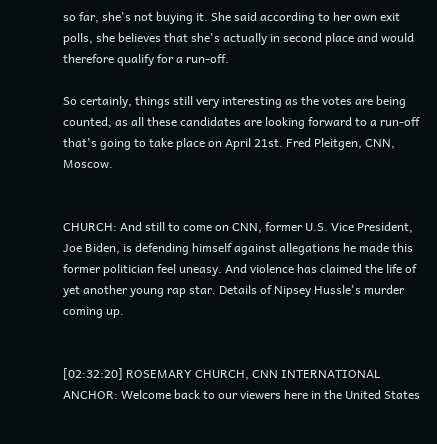so far, she's not buying it. She said according to her own exit polls, she believes that she's actually in second place and would therefore qualify for a run-off.

So certainly, things still very interesting as the votes are being counted, as all these candidates are looking forward to a run-off that's going to take place on April 21st. Fred Pleitgen, CNN, Moscow.


CHURCH: And still to come on CNN, former U.S. Vice President, Joe Biden, is defending himself against allegations he made this former politician feel uneasy. And violence has claimed the life of yet another young rap star. Details of Nipsey Hussle's murder coming up.


[02:32:20] ROSEMARY CHURCH, CNN INTERNATIONAL ANCHOR: Welcome back to our viewers here in the United States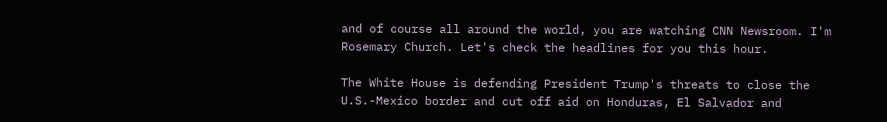and of course all around the world, you are watching CNN Newsroom. I'm Rosemary Church. Let's check the headlines for you this hour.

The White House is defending President Trump's threats to close the U.S.-Mexico border and cut off aid on Honduras, El Salvador and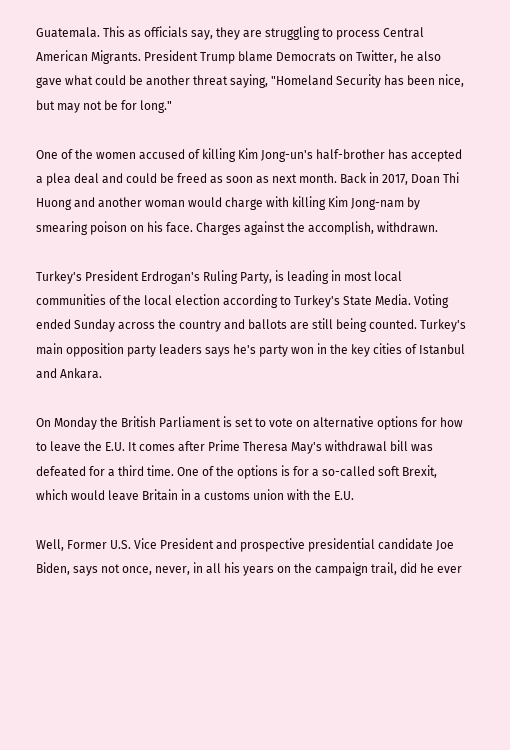Guatemala. This as officials say, they are struggling to process Central American Migrants. President Trump blame Democrats on Twitter, he also gave what could be another threat saying, "Homeland Security has been nice, but may not be for long."

One of the women accused of killing Kim Jong-un's half-brother has accepted a plea deal and could be freed as soon as next month. Back in 2017, Doan Thi Huong and another woman would charge with killing Kim Jong-nam by smearing poison on his face. Charges against the accomplish, withdrawn.

Turkey's President Erdrogan's Ruling Party, is leading in most local communities of the local election according to Turkey's State Media. Voting ended Sunday across the country and ballots are still being counted. Turkey's main opposition party leaders says he's party won in the key cities of Istanbul and Ankara.

On Monday the British Parliament is set to vote on alternative options for how to leave the E.U. It comes after Prime Theresa May's withdrawal bill was defeated for a third time. One of the options is for a so-called soft Brexit, which would leave Britain in a customs union with the E.U.

Well, Former U.S. Vice President and prospective presidential candidate Joe Biden, says not once, never, in all his years on the campaign trail, did he ever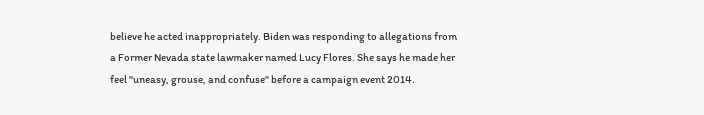believe he acted inappropriately. Biden was responding to allegations from a Former Nevada state lawmaker named Lucy Flores. She says he made her feel "uneasy, grouse, and confuse" before a campaign event 2014.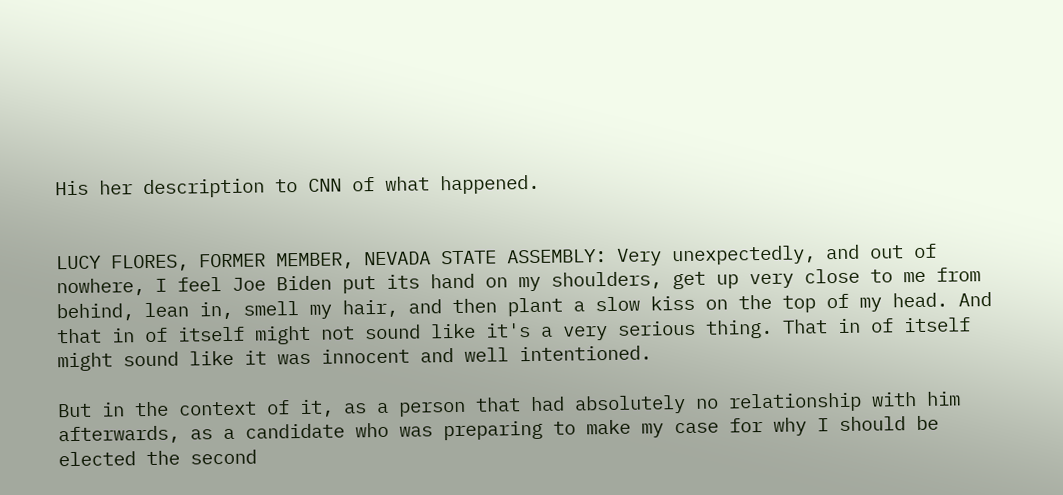His her description to CNN of what happened.


LUCY FLORES, FORMER MEMBER, NEVADA STATE ASSEMBLY: Very unexpectedly, and out of nowhere, I feel Joe Biden put its hand on my shoulders, get up very close to me from behind, lean in, smell my hair, and then plant a slow kiss on the top of my head. And that in of itself might not sound like it's a very serious thing. That in of itself might sound like it was innocent and well intentioned.

But in the context of it, as a person that had absolutely no relationship with him afterwards, as a candidate who was preparing to make my case for why I should be elected the second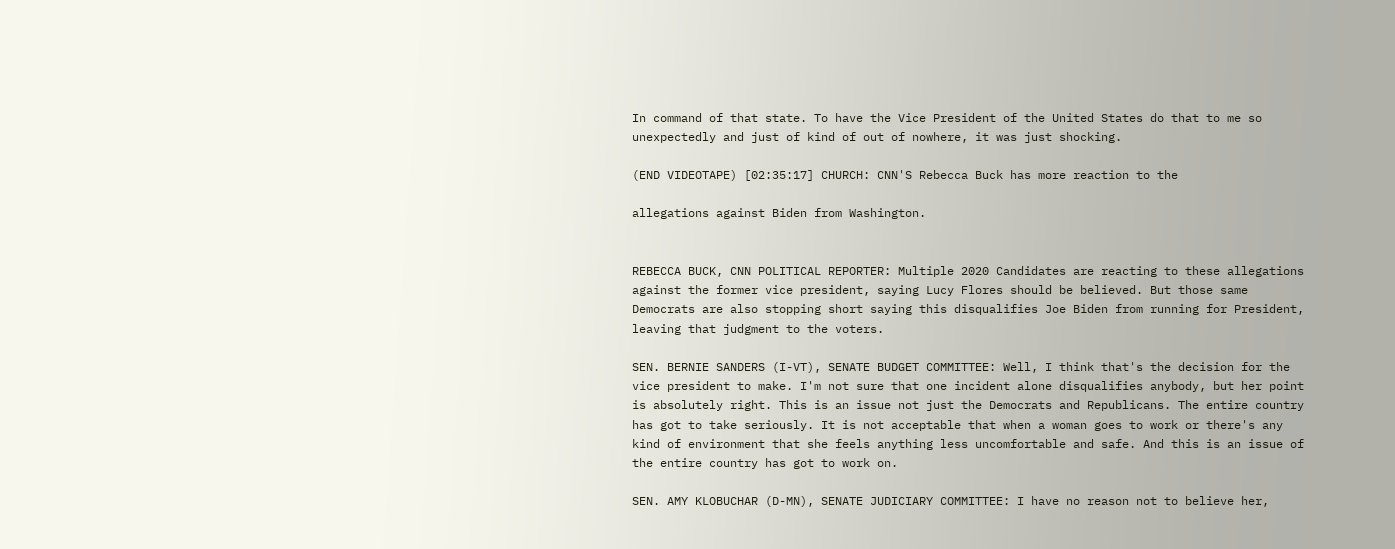In command of that state. To have the Vice President of the United States do that to me so unexpectedly and just of kind of out of nowhere, it was just shocking.

(END VIDEOTAPE) [02:35:17] CHURCH: CNN'S Rebecca Buck has more reaction to the

allegations against Biden from Washington.


REBECCA BUCK, CNN POLITICAL REPORTER: Multiple 2020 Candidates are reacting to these allegations against the former vice president, saying Lucy Flores should be believed. But those same Democrats are also stopping short saying this disqualifies Joe Biden from running for President, leaving that judgment to the voters.

SEN. BERNIE SANDERS (I-VT), SENATE BUDGET COMMITTEE: Well, I think that's the decision for the vice president to make. I'm not sure that one incident alone disqualifies anybody, but her point is absolutely right. This is an issue not just the Democrats and Republicans. The entire country has got to take seriously. It is not acceptable that when a woman goes to work or there's any kind of environment that she feels anything less uncomfortable and safe. And this is an issue of the entire country has got to work on.

SEN. AMY KLOBUCHAR (D-MN), SENATE JUDICIARY COMMITTEE: I have no reason not to believe her,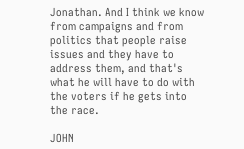Jonathan. And I think we know from campaigns and from politics that people raise issues and they have to address them, and that's what he will have to do with the voters if he gets into the race.

JOHN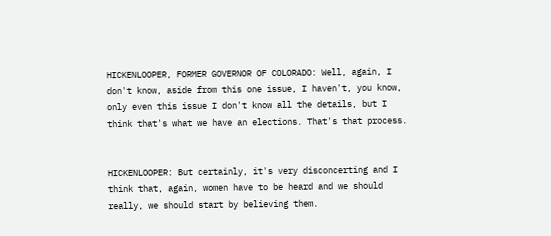HICKENLOOPER, FORMER GOVERNOR OF COLORADO: Well, again, I don't know, aside from this one issue, I haven't, you know, only even this issue I don't know all the details, but I think that's what we have an elections. That's that process.


HICKENLOOPER: But certainly, it's very disconcerting and I think that, again, women have to be heard and we should really, we should start by believing them.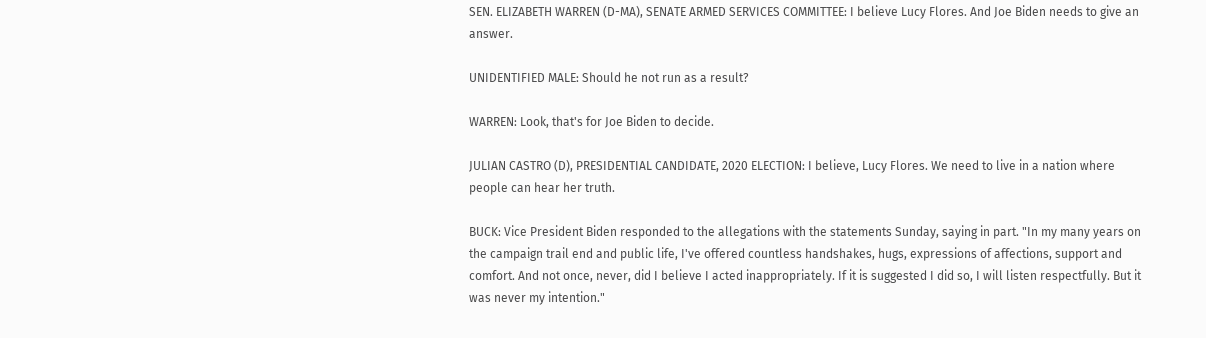SEN. ELIZABETH WARREN (D-MA), SENATE ARMED SERVICES COMMITTEE: I believe Lucy Flores. And Joe Biden needs to give an answer.

UNIDENTIFIED MALE: Should he not run as a result?

WARREN: Look, that's for Joe Biden to decide.

JULIAN CASTRO (D), PRESIDENTIAL CANDIDATE, 2020 ELECTION: I believe, Lucy Flores. We need to live in a nation where people can hear her truth.

BUCK: Vice President Biden responded to the allegations with the statements Sunday, saying in part. "In my many years on the campaign trail end and public life, I've offered countless handshakes, hugs, expressions of affections, support and comfort. And not once, never, did I believe I acted inappropriately. If it is suggested I did so, I will listen respectfully. But it was never my intention."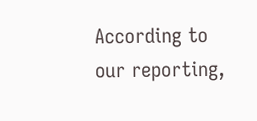According to our reporting,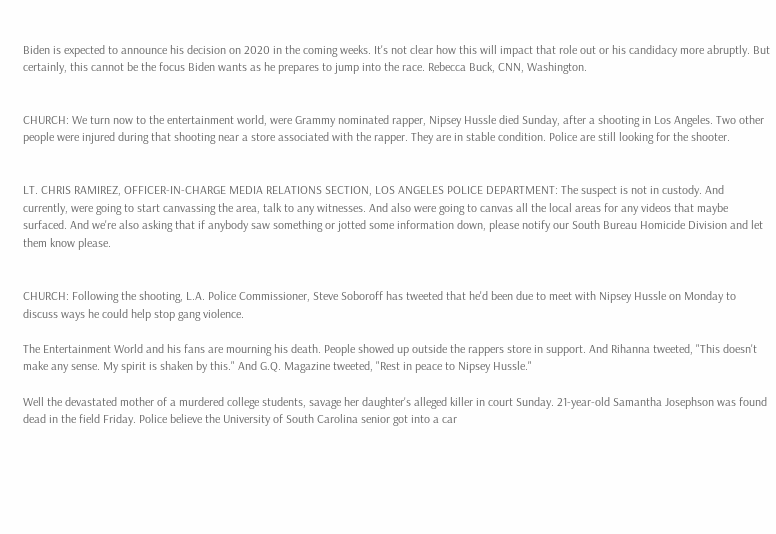Biden is expected to announce his decision on 2020 in the coming weeks. It's not clear how this will impact that role out or his candidacy more abruptly. But certainly, this cannot be the focus Biden wants as he prepares to jump into the race. Rebecca Buck, CNN, Washington.


CHURCH: We turn now to the entertainment world, were Grammy nominated rapper, Nipsey Hussle died Sunday, after a shooting in Los Angeles. Two other people were injured during that shooting near a store associated with the rapper. They are in stable condition. Police are still looking for the shooter.


LT. CHRIS RAMIREZ, OFFICER-IN-CHARGE MEDIA RELATIONS SECTION, LOS ANGELES POLICE DEPARTMENT: The suspect is not in custody. And currently, were going to start canvassing the area, talk to any witnesses. And also were going to canvas all the local areas for any videos that maybe surfaced. And we're also asking that if anybody saw something or jotted some information down, please notify our South Bureau Homicide Division and let them know please.


CHURCH: Following the shooting, L.A. Police Commissioner, Steve Soboroff has tweeted that he'd been due to meet with Nipsey Hussle on Monday to discuss ways he could help stop gang violence.

The Entertainment World and his fans are mourning his death. People showed up outside the rappers store in support. And Rihanna tweeted, "This doesn't make any sense. My spirit is shaken by this." And G.Q. Magazine tweeted, "Rest in peace to Nipsey Hussle."

Well the devastated mother of a murdered college students, savage her daughter's alleged killer in court Sunday. 21-year-old Samantha Josephson was found dead in the field Friday. Police believe the University of South Carolina senior got into a car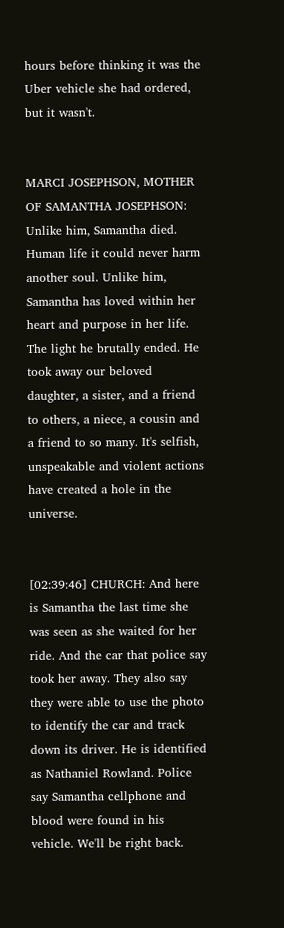hours before thinking it was the Uber vehicle she had ordered, but it wasn't.


MARCI JOSEPHSON, MOTHER OF SAMANTHA JOSEPHSON: Unlike him, Samantha died. Human life it could never harm another soul. Unlike him, Samantha has loved within her heart and purpose in her life. The light he brutally ended. He took away our beloved daughter, a sister, and a friend to others, a niece, a cousin and a friend to so many. It's selfish, unspeakable and violent actions have created a hole in the universe.


[02:39:46] CHURCH: And here is Samantha the last time she was seen as she waited for her ride. And the car that police say took her away. They also say they were able to use the photo to identify the car and track down its driver. He is identified as Nathaniel Rowland. Police say Samantha cellphone and blood were found in his vehicle. We'll be right back.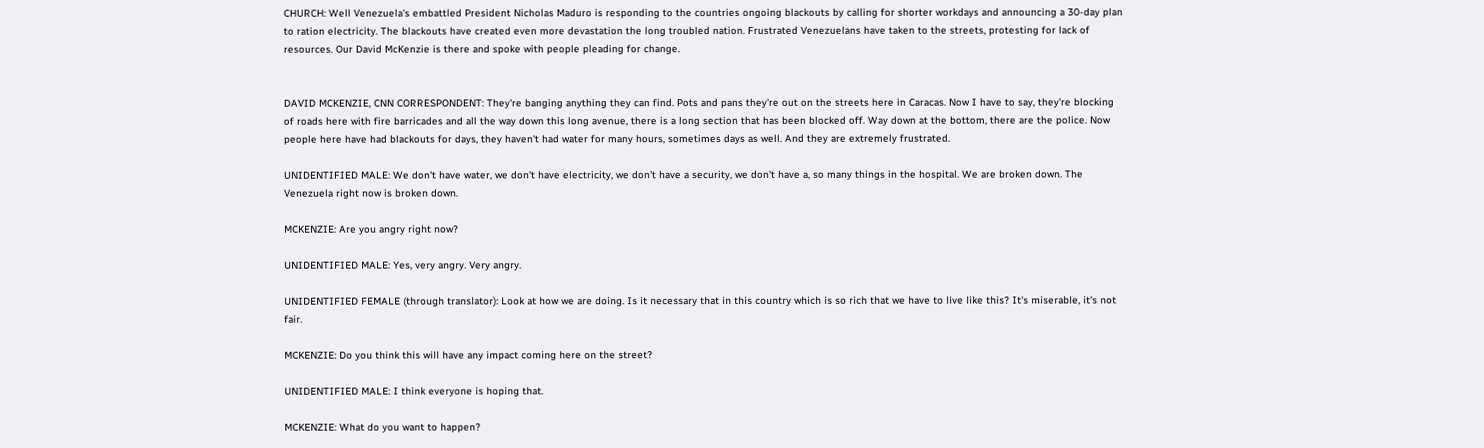CHURCH: Well Venezuela's embattled President Nicholas Maduro is responding to the countries ongoing blackouts by calling for shorter workdays and announcing a 30-day plan to ration electricity. The blackouts have created even more devastation the long troubled nation. Frustrated Venezuelans have taken to the streets, protesting for lack of resources. Our David McKenzie is there and spoke with people pleading for change.


DAVID MCKENZIE, CNN CORRESPONDENT: They're banging anything they can find. Pots and pans they're out on the streets here in Caracas. Now I have to say, they're blocking of roads here with fire barricades and all the way down this long avenue, there is a long section that has been blocked off. Way down at the bottom, there are the police. Now people here have had blackouts for days, they haven't had water for many hours, sometimes days as well. And they are extremely frustrated.

UNIDENTIFIED MALE: We don't have water, we don't have electricity, we don't have a security, we don't have a, so many things in the hospital. We are broken down. The Venezuela right now is broken down.

MCKENZIE: Are you angry right now?

UNIDENTIFIED MALE: Yes, very angry. Very angry.

UNIDENTIFIED FEMALE (through translator): Look at how we are doing. Is it necessary that in this country which is so rich that we have to live like this? It's miserable, it's not fair.

MCKENZIE: Do you think this will have any impact coming here on the street?

UNIDENTIFIED MALE: I think everyone is hoping that.

MCKENZIE: What do you want to happen?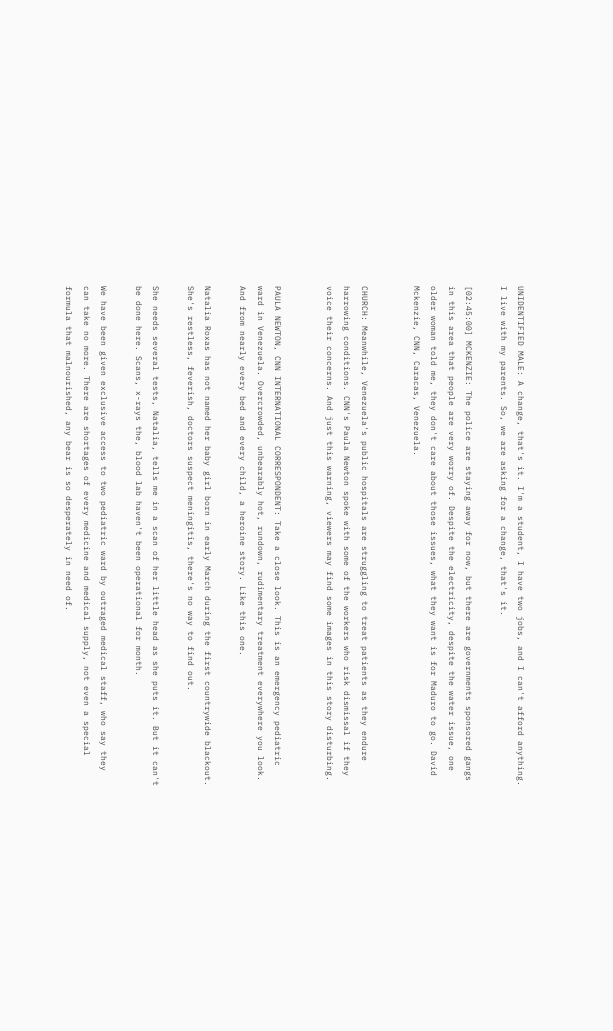UNIDENTIFIED MALE: A change, that's it. I'm a student, I have two jobs, and I can't afford anything. I live with my parents. So, we are asking for a change, that's it.

[02:45:00] MCKENZIE: The police are staying away for now, but there are governments sponsored gangs in this area that people are very worry of. Despite the electricity, despite the water issue, one older woman told me, they don't care about those issues, what they want is for Maduro to go. David Mckenzie, CNN, Caracas, Venezuela.


CHURCH: Meanwhile, Venezuela's public hospitals are struggling to treat patients as they endure harrowing conditions. CNN's Paula Newton spoke with some of the workers who risk dismissal if they voice their concerns. And just this warning, viewers may find some images in this story disturbing.


PAULA NEWTON, CNN INTERNATIONAL CORRESPONDENT: Take a close look. This is an emergency pediatric ward in Venezuela. Overcrowded, unbearably hot, rundown, rudimentary treatment everywhere you look. And from nearly every bed and every child, a heroine story. Like this one.

Natalia Roxas has not named her baby girl born in early March during the first countrywide blackout. She's restless, feverish, doctors suspect meningitis, there's no way to find out.

She needs several tests, Natalia, tells me in a scan of her little head as she puts it. But it can't be done here. Scans, x-rays the, blood lab haven't been operational for month.

We have been given exclusive access to two pediatric ward by outraged medical staff, who say they can take no more. There are shortages of every medicine and medical supply, not even a special formula that malnourished, any bear is so desperately in need of.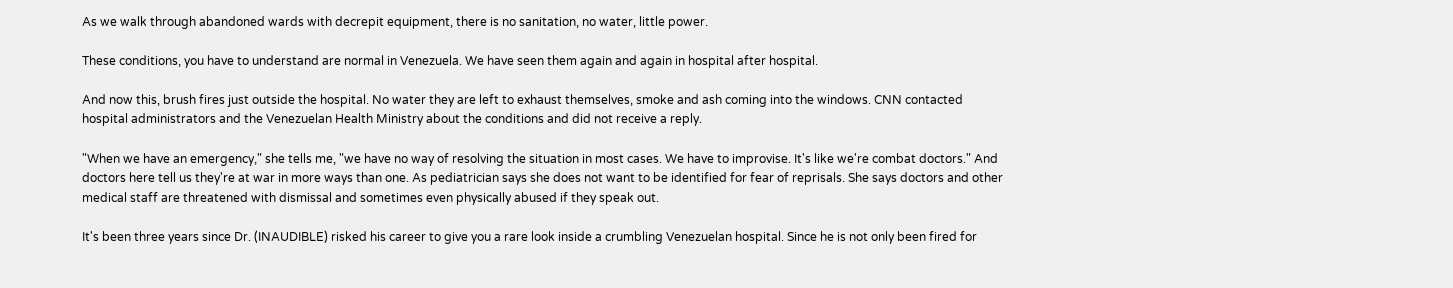As we walk through abandoned wards with decrepit equipment, there is no sanitation, no water, little power.

These conditions, you have to understand are normal in Venezuela. We have seen them again and again in hospital after hospital.

And now this, brush fires just outside the hospital. No water they are left to exhaust themselves, smoke and ash coming into the windows. CNN contacted hospital administrators and the Venezuelan Health Ministry about the conditions and did not receive a reply.

"When we have an emergency," she tells me, "we have no way of resolving the situation in most cases. We have to improvise. It's like we're combat doctors." And doctors here tell us they're at war in more ways than one. As pediatrician says she does not want to be identified for fear of reprisals. She says doctors and other medical staff are threatened with dismissal and sometimes even physically abused if they speak out.

It's been three years since Dr. (INAUDIBLE) risked his career to give you a rare look inside a crumbling Venezuelan hospital. Since he is not only been fired for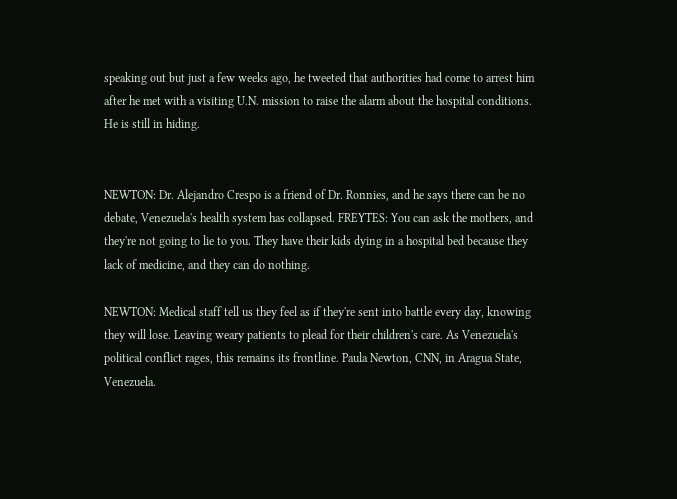speaking out but just a few weeks ago, he tweeted that authorities had come to arrest him after he met with a visiting U.N. mission to raise the alarm about the hospital conditions. He is still in hiding.


NEWTON: Dr. Alejandro Crespo is a friend of Dr. Ronnies, and he says there can be no debate, Venezuela's health system has collapsed. FREYTES: You can ask the mothers, and they're not going to lie to you. They have their kids dying in a hospital bed because they lack of medicine, and they can do nothing.

NEWTON: Medical staff tell us they feel as if they're sent into battle every day, knowing they will lose. Leaving weary patients to plead for their children's care. As Venezuela's political conflict rages, this remains its frontline. Paula Newton, CNN, in Aragua State, Venezuela.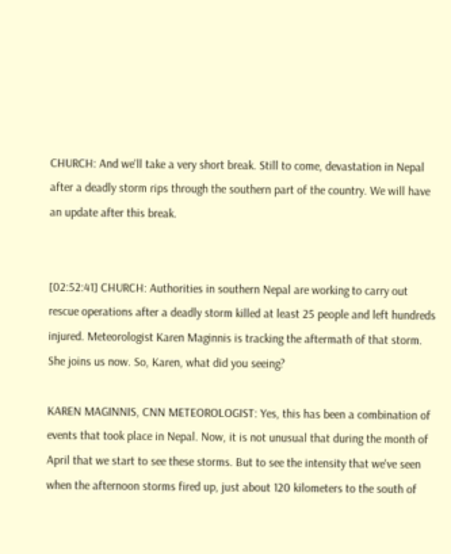CHURCH: And we'll take a very short break. Still to come, devastation in Nepal after a deadly storm rips through the southern part of the country. We will have an update after this break.


[02:52:41] CHURCH: Authorities in southern Nepal are working to carry out rescue operations after a deadly storm killed at least 25 people and left hundreds injured. Meteorologist Karen Maginnis is tracking the aftermath of that storm. She joins us now. So, Karen, what did you seeing?

KAREN MAGINNIS, CNN METEOROLOGIST: Yes, this has been a combination of events that took place in Nepal. Now, it is not unusual that during the month of April that we start to see these storms. But to see the intensity that we've seen when the afternoon storms fired up, just about 120 kilometers to the south of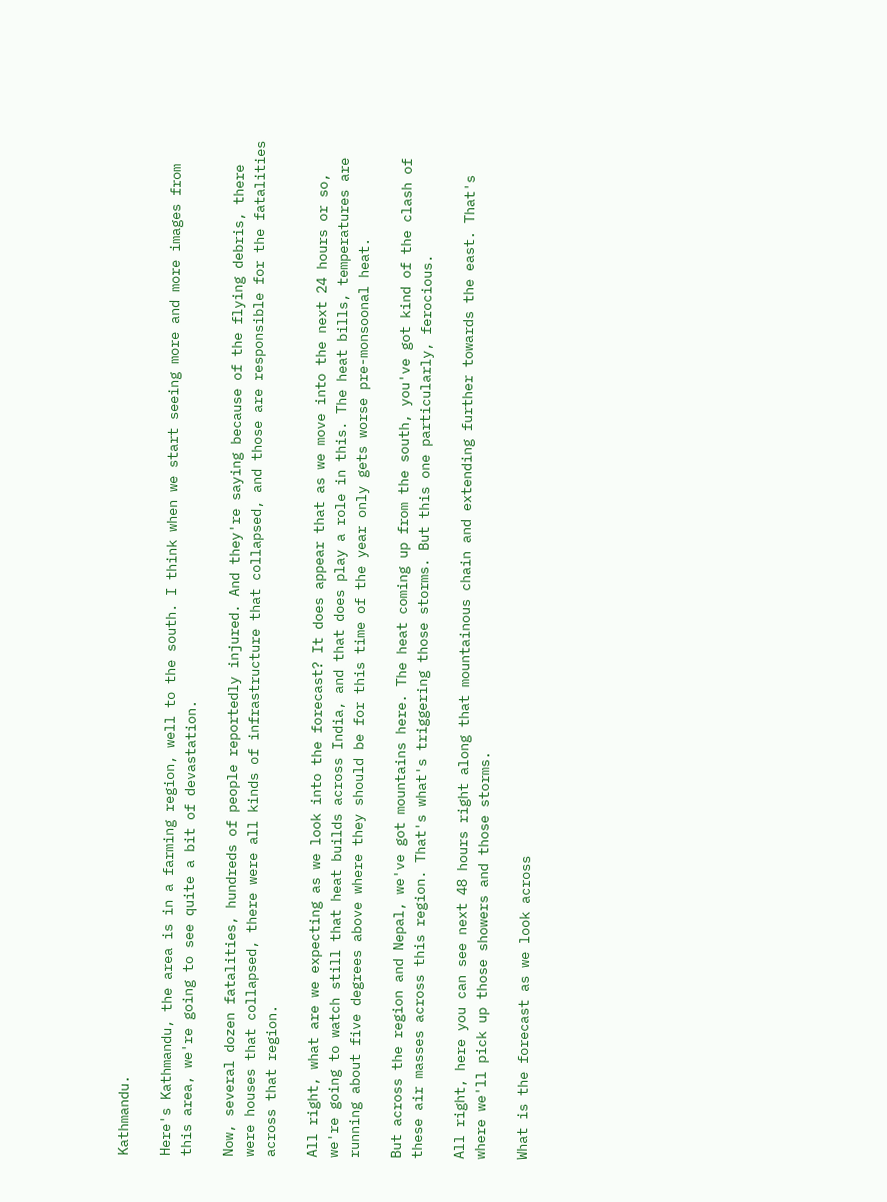Kathmandu.

Here's Kathmandu, the area is in a farming region, well to the south. I think when we start seeing more and more images from this area, we're going to see quite a bit of devastation.

Now, several dozen fatalities, hundreds of people reportedly injured. And they're saying because of the flying debris, there were houses that collapsed, there were all kinds of infrastructure that collapsed, and those are responsible for the fatalities across that region.

All right, what are we expecting as we look into the forecast? It does appear that as we move into the next 24 hours or so, we're going to watch still that heat builds across India, and that does play a role in this. The heat bills, temperatures are running about five degrees above where they should be for this time of the year only gets worse pre-monsoonal heat.

But across the region and Nepal, we've got mountains here. The heat coming up from the south, you've got kind of the clash of these air masses across this region. That's what's triggering those storms. But this one particularly, ferocious.

All right, here you can see next 48 hours right along that mountainous chain and extending further towards the east. That's where we'll pick up those showers and those storms.

What is the forecast as we look across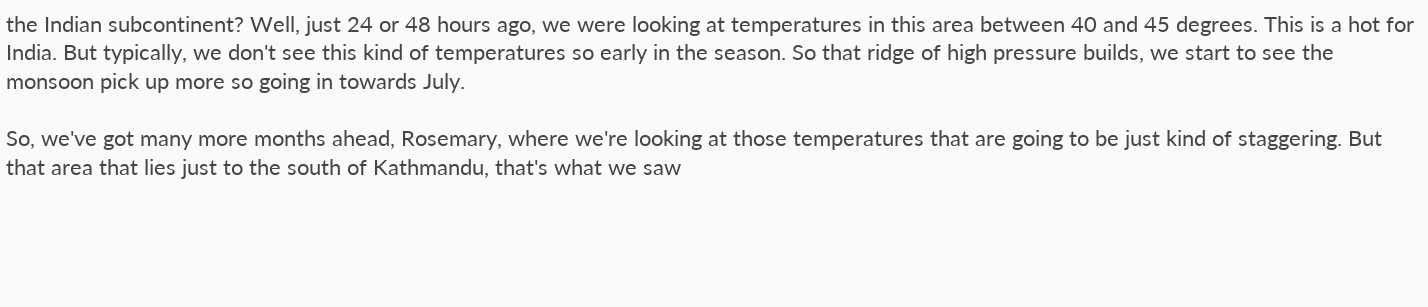the Indian subcontinent? Well, just 24 or 48 hours ago, we were looking at temperatures in this area between 40 and 45 degrees. This is a hot for India. But typically, we don't see this kind of temperatures so early in the season. So that ridge of high pressure builds, we start to see the monsoon pick up more so going in towards July.

So, we've got many more months ahead, Rosemary, where we're looking at those temperatures that are going to be just kind of staggering. But that area that lies just to the south of Kathmandu, that's what we saw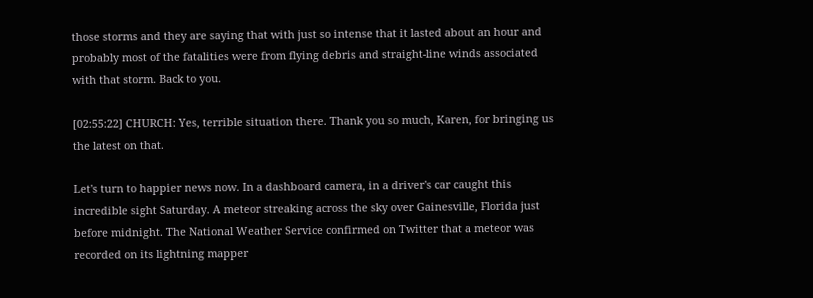those storms and they are saying that with just so intense that it lasted about an hour and probably most of the fatalities were from flying debris and straight-line winds associated with that storm. Back to you.

[02:55:22] CHURCH: Yes, terrible situation there. Thank you so much, Karen, for bringing us the latest on that.

Let's turn to happier news now. In a dashboard camera, in a driver's car caught this incredible sight Saturday. A meteor streaking across the sky over Gainesville, Florida just before midnight. The National Weather Service confirmed on Twitter that a meteor was recorded on its lightning mapper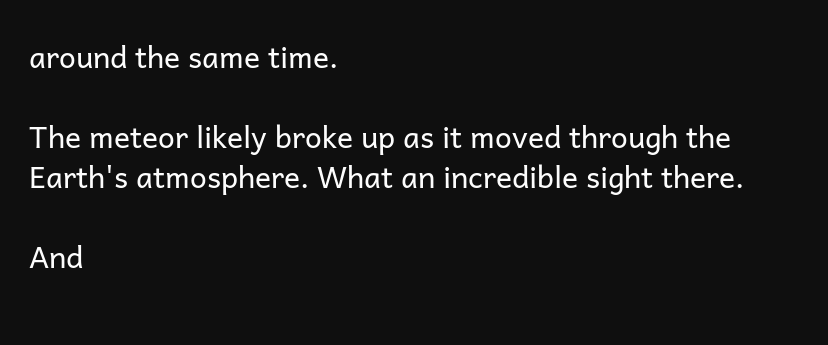around the same time.

The meteor likely broke up as it moved through the Earth's atmosphere. What an incredible sight there.

And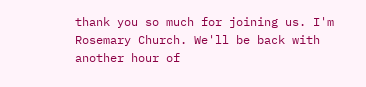thank you so much for joining us. I'm Rosemary Church. We'll be back with another hour of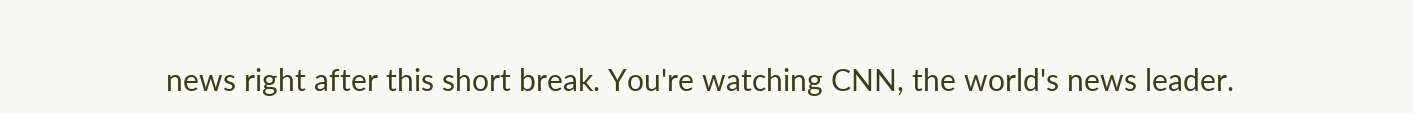news right after this short break. You're watching CNN, the world's news leader.